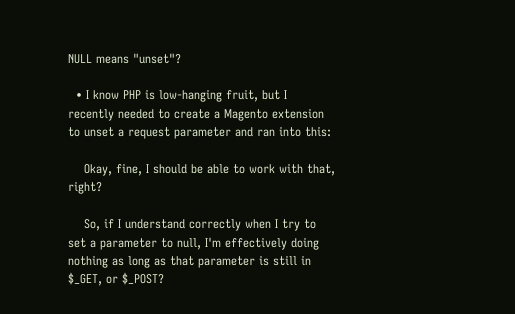NULL means "unset"?

  • I know PHP is low-hanging fruit, but I recently needed to create a Magento extension to unset a request parameter and ran into this:

    Okay, fine, I should be able to work with that, right?

    So, if I understand correctly when I try to set a parameter to null, I'm effectively doing nothing as long as that parameter is still in $_GET, or $_POST?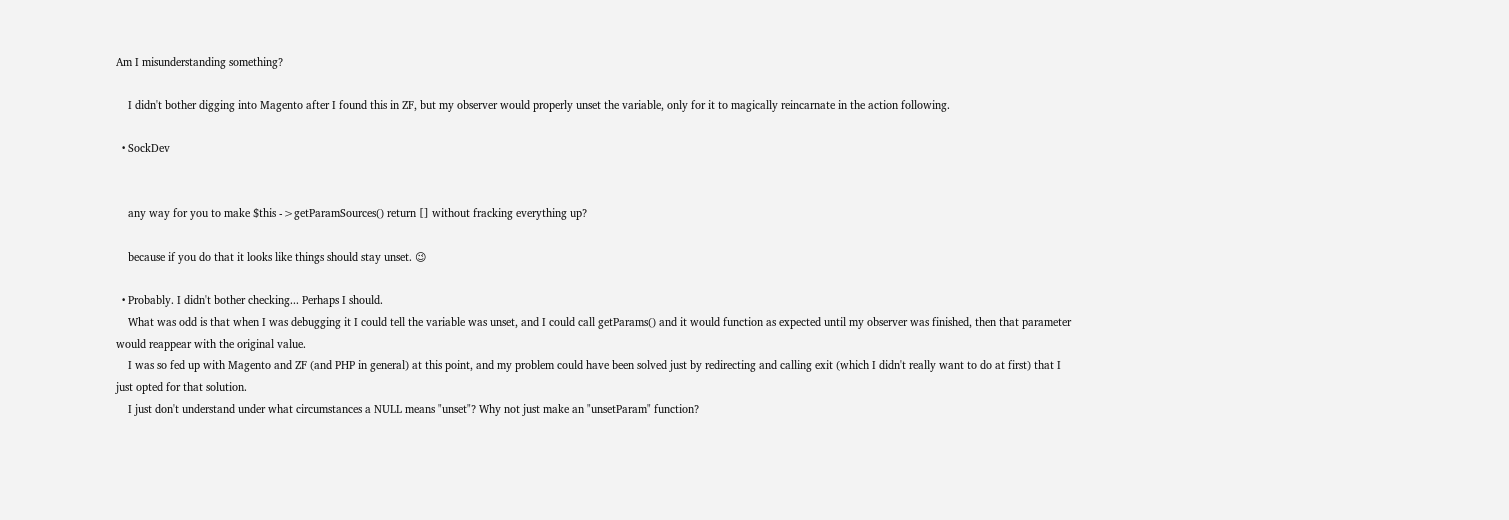Am I misunderstanding something?

    I didn't bother digging into Magento after I found this in ZF, but my observer would properly unset the variable, only for it to magically reincarnate in the action following.

  • SockDev


    any way for you to make $this ->getParamSources() return [] without fracking everything up?

    because if you do that it looks like things should stay unset. 😉

  • Probably. I didn't bother checking... Perhaps I should.
    What was odd is that when I was debugging it I could tell the variable was unset, and I could call getParams() and it would function as expected until my observer was finished, then that parameter would reappear with the original value.
    I was so fed up with Magento and ZF (and PHP in general) at this point, and my problem could have been solved just by redirecting and calling exit (which I didn't really want to do at first) that I just opted for that solution.
    I just don't understand under what circumstances a NULL means "unset"? Why not just make an "unsetParam" function?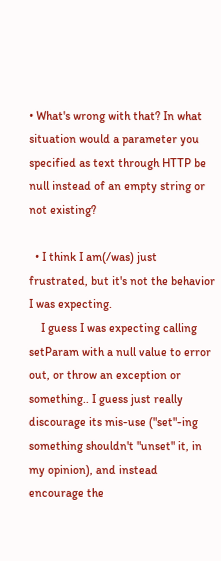• What's wrong with that? In what situation would a parameter you specified as text through HTTP be null instead of an empty string or not existing?

  • I think I am(/was) just frustrated, but it's not the behavior I was expecting.
    I guess I was expecting calling setParam with a null value to error out, or throw an exception or something.. I guess just really discourage its mis-use ("set"-ing something shouldn't "unset" it, in my opinion), and instead encourage the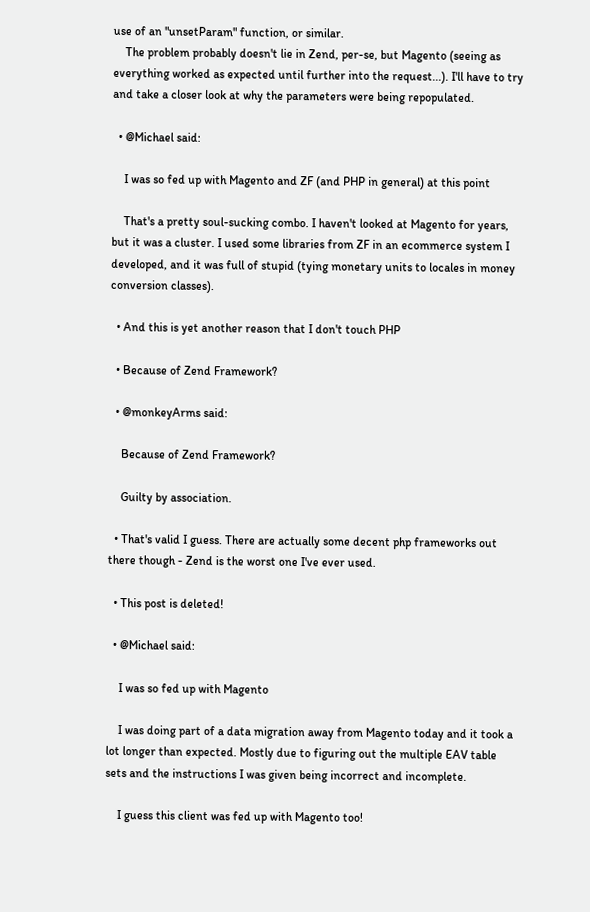use of an "unsetParam" function, or similar.
    The problem probably doesn't lie in Zend, per-se, but Magento (seeing as everything worked as expected until further into the request...). I'll have to try and take a closer look at why the parameters were being repopulated.

  • @Michael said:

    I was so fed up with Magento and ZF (and PHP in general) at this point

    That's a pretty soul-sucking combo. I haven't looked at Magento for years, but it was a cluster. I used some libraries from ZF in an ecommerce system I developed, and it was full of stupid (tying monetary units to locales in money conversion classes).

  • And this is yet another reason that I don't touch PHP

  • Because of Zend Framework?

  • @monkeyArms said:

    Because of Zend Framework?

    Guilty by association.

  • That's valid I guess. There are actually some decent php frameworks out there though - Zend is the worst one I've ever used.

  • This post is deleted!

  • @Michael said:

    I was so fed up with Magento

    I was doing part of a data migration away from Magento today and it took a lot longer than expected. Mostly due to figuring out the multiple EAV table sets and the instructions I was given being incorrect and incomplete.

    I guess this client was fed up with Magento too!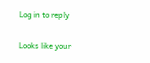Log in to reply

Looks like your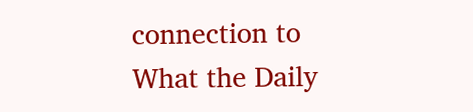connection to What the Daily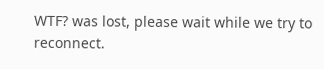WTF? was lost, please wait while we try to reconnect.